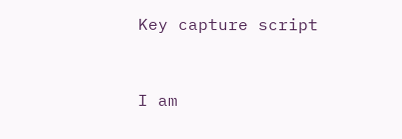Key capture script


I am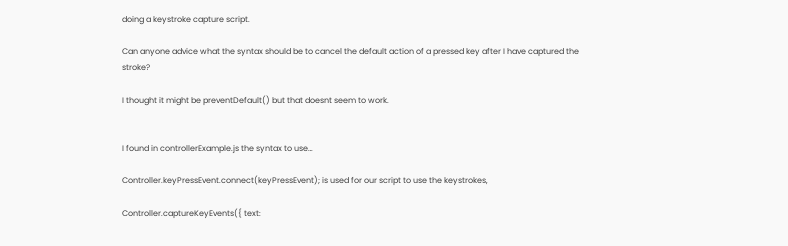doing a keystroke capture script.

Can anyone advice what the syntax should be to cancel the default action of a pressed key after I have captured the stroke?

I thought it might be preventDefault() but that doesnt seem to work.


I found in controllerExample.js the syntax to use…

Controller.keyPressEvent.connect(keyPressEvent); is used for our script to use the keystrokes,

Controller.captureKeyEvents({ text: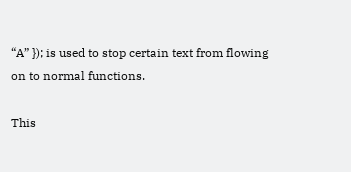“A” }); is used to stop certain text from flowing on to normal functions.

This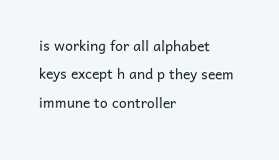is working for all alphabet keys except h and p they seem immune to controller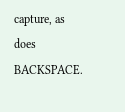capture, as does BACKSPACE.